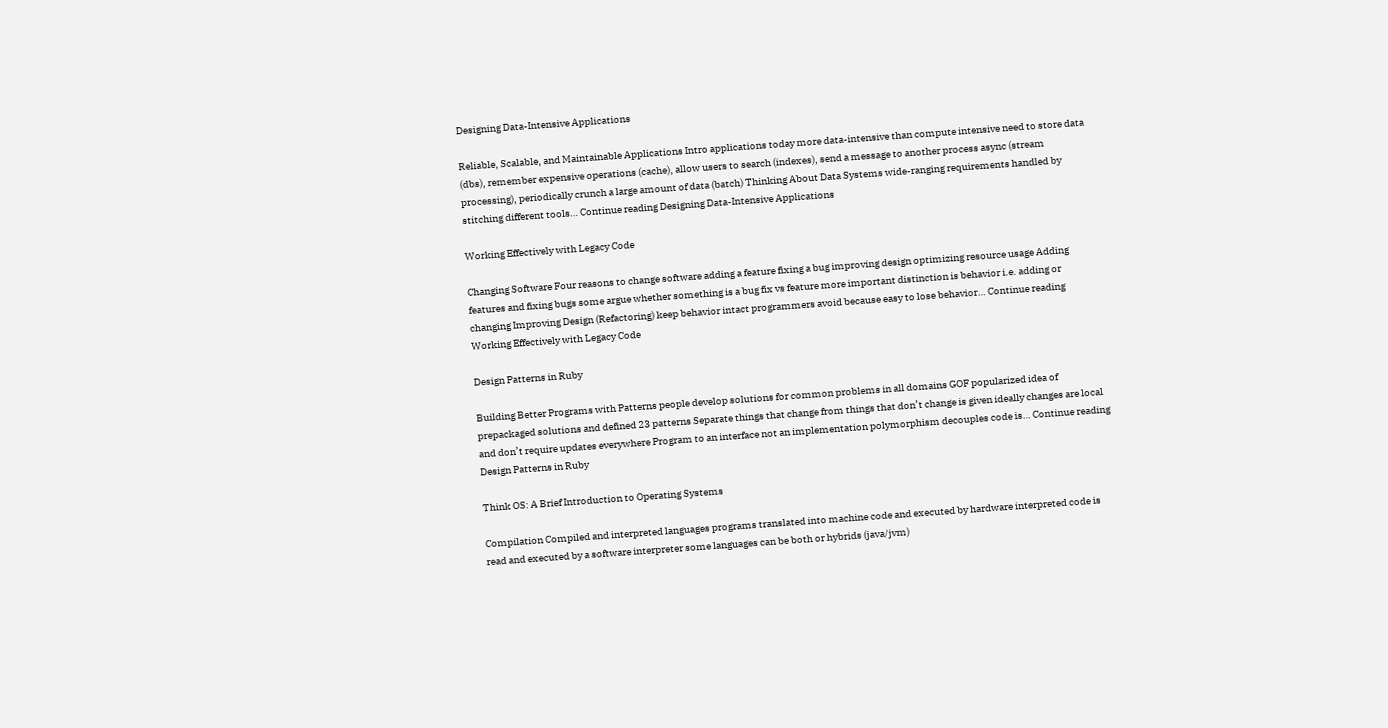Designing Data-Intensive Applications

Reliable, Scalable, and Maintainable Applications Intro applications today more data-intensive than compute intensive need to store data (dbs), remember expensive operations (cache), allow users to search (indexes), send a message to another process async (stream processing), periodically crunch a large amount of data (batch) Thinking About Data Systems wide-ranging requirements handled by stitching different tools… Continue reading Designing Data-Intensive Applications

Working Effectively with Legacy Code

Changing Software Four reasons to change software adding a feature fixing a bug improving design optimizing resource usage Adding features and fixing bugs some argue whether something is a bug fix vs feature more important distinction is behavior i.e. adding or changing Improving Design (Refactoring) keep behavior intact programmers avoid because easy to lose behavior… Continue reading Working Effectively with Legacy Code

Design Patterns in Ruby

Building Better Programs with Patterns people develop solutions for common problems in all domains GOF popularized idea of prepackaged solutions and defined 23 patterns Separate things that change from things that don’t change is given ideally changes are local and don’t require updates everywhere Program to an interface not an implementation polymorphism decouples code is… Continue reading Design Patterns in Ruby

Think OS: A Brief Introduction to Operating Systems

Compilation Compiled and interpreted languages programs translated into machine code and executed by hardware interpreted code is read and executed by a software interpreter some languages can be both or hybrids (java/jvm)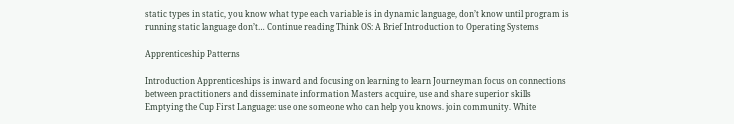static types in static, you know what type each variable is in dynamic language, don’t know until program is running static language don’t… Continue reading Think OS: A Brief Introduction to Operating Systems

Apprenticeship Patterns

Introduction Apprenticeships is inward and focusing on learning to learn Journeyman focus on connections between practitioners and disseminate information Masters acquire, use and share superior skills Emptying the Cup First Language: use one someone who can help you knows. join community. White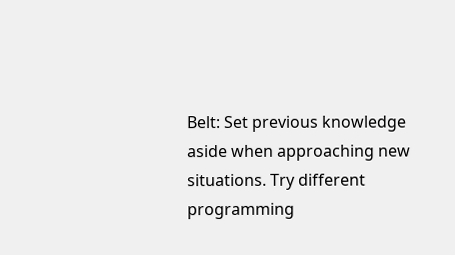Belt: Set previous knowledge aside when approaching new situations. Try different programming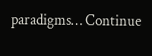paradigms… Continue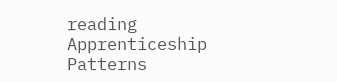reading Apprenticeship Patterns